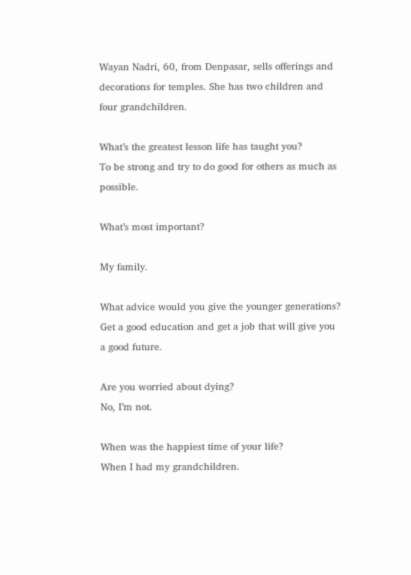Wayan Nadri, 60, from Denpasar, sells offerings and decorations for temples. She has two children and four grandchildren.

What’s the greatest lesson life has taught you?
To be strong and try to do good for others as much as possible.

What’s most important?

My family.

What advice would you give the younger generations?
Get a good education and get a job that will give you a good future.

Are you worried about dying?
No, I’m not.

When was the happiest time of your life?
When I had my grandchildren.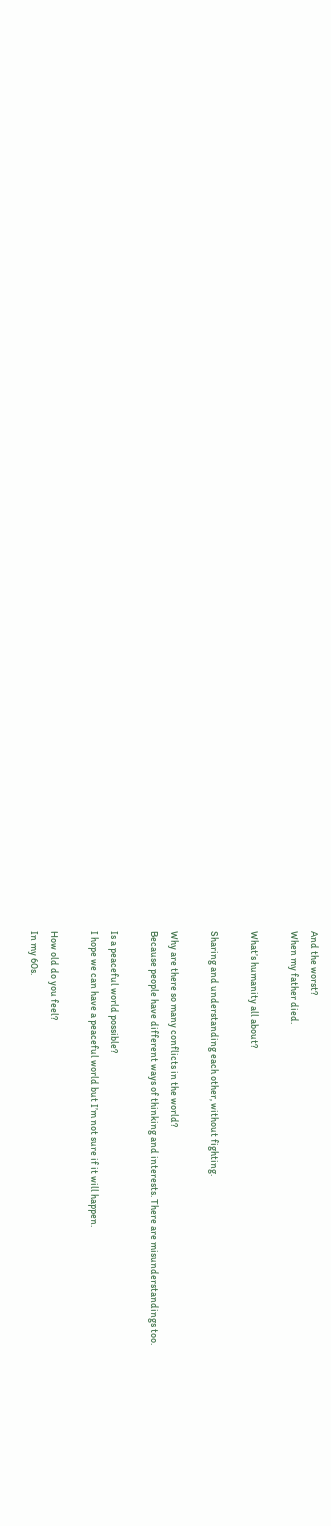And the worst?
When my father died.

What’s humanity all about?

Sharing and understanding each other, without fighting.

Why are there so many conflicts in the world?
Because people have different ways of thinking and interests. There are misunderstandings too.

Is a peaceful world possible?
I hope we can have a peaceful world but I’m not sure if it will happen.

How old do you feel?
In my 60s.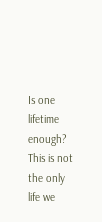Is one lifetime enough?
This is not the only life we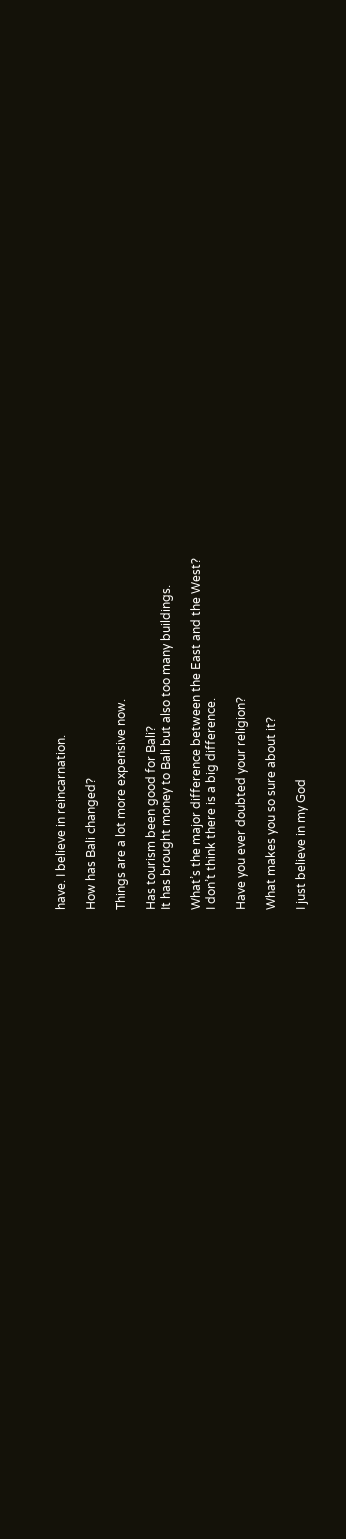have. I believe in reincarnation.

How has Bali changed?

Things are a lot more expensive now.

Has tourism been good for Bali?
It has brought money to Bali but also too many buildings.

What’s the major difference between the East and the West?
I don’t think there is a big difference.

Have you ever doubted your religion?

What makes you so sure about it?

I just believe in my God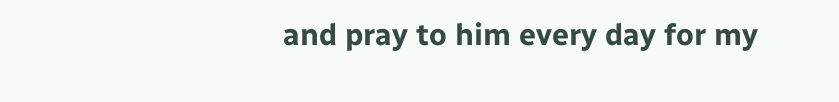and pray to him every day for my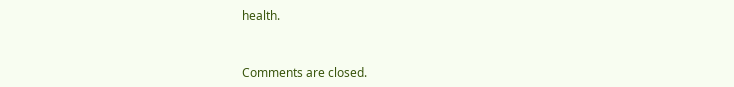health.


Comments are closed.